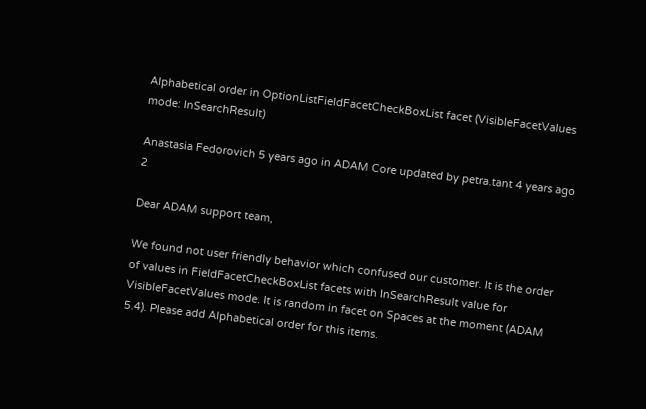Alphabetical order in OptionListFieldFacetCheckBoxList facet (VisibleFacetValues mode: InSearchResult)

Anastasia Fedorovich 5 years ago in ADAM Core updated by petra.tant 4 years ago 2

Dear ADAM support team,

We found not user friendly behavior which confused our customer. It is the order of values in FieldFacetCheckBoxList facets with InSearchResult value for VisibleFacetValues mode. It is random in facet on Spaces at the moment (ADAM 5.4). Please add Alphabetical order for this items.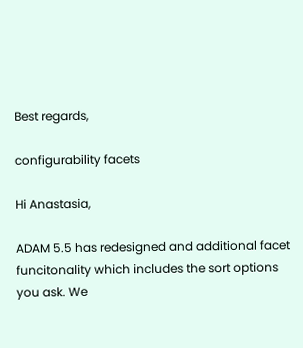Best regards,

configurability facets

Hi Anastasia,

ADAM 5.5 has redesigned and additional facet funcitonality which includes the sort options you ask. We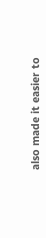also made it easier to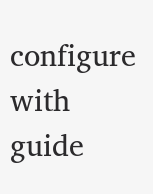configure with guide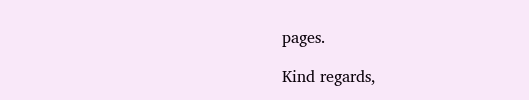pages.

Kind regards,